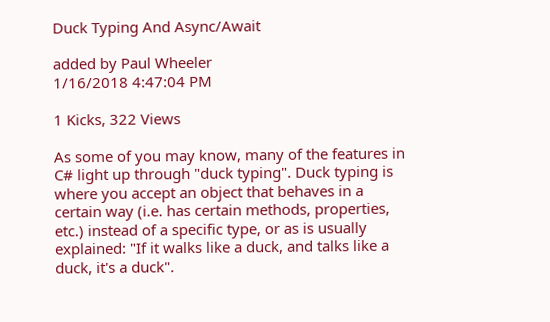Duck Typing And Async/Await

added by Paul Wheeler
1/16/2018 4:47:04 PM

1 Kicks, 322 Views

As some of you may know, many of the features in C# light up through "duck typing". Duck typing is where you accept an object that behaves in a certain way (i.e. has certain methods, properties, etc.) instead of a specific type, or as is usually explained: "If it walks like a duck, and talks like a duck, it's a duck".